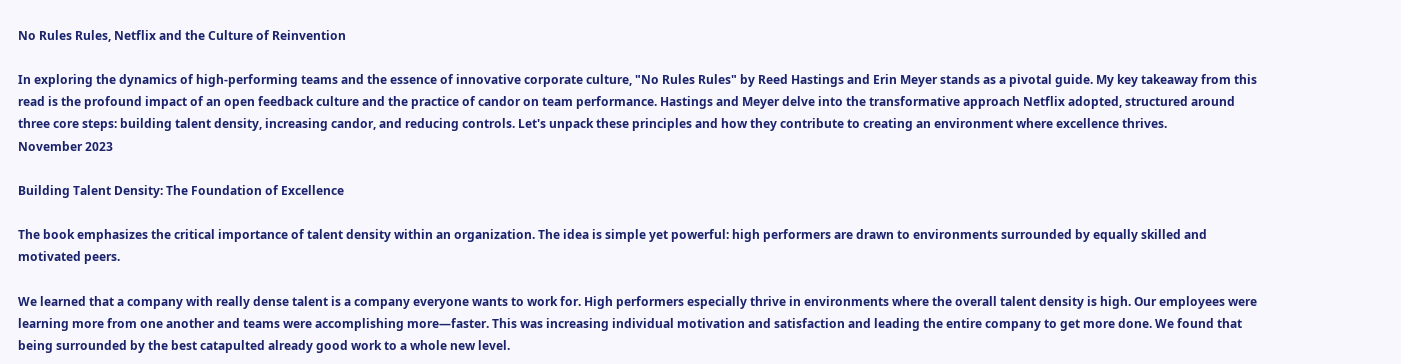No Rules Rules, Netflix and the Culture of Reinvention

In exploring the dynamics of high-performing teams and the essence of innovative corporate culture, "No Rules Rules" by Reed Hastings and Erin Meyer stands as a pivotal guide. My key takeaway from this read is the profound impact of an open feedback culture and the practice of candor on team performance. Hastings and Meyer delve into the transformative approach Netflix adopted, structured around three core steps: building talent density, increasing candor, and reducing controls. Let's unpack these principles and how they contribute to creating an environment where excellence thrives.
November 2023

Building Talent Density: The Foundation of Excellence

The book emphasizes the critical importance of talent density within an organization. The idea is simple yet powerful: high performers are drawn to environments surrounded by equally skilled and motivated peers.

We learned that a company with really dense talent is a company everyone wants to work for. High performers especially thrive in environments where the overall talent density is high. Our employees were learning more from one another and teams were accomplishing more—faster. This was increasing individual motivation and satisfaction and leading the entire company to get more done. We found that being surrounded by the best catapulted already good work to a whole new level.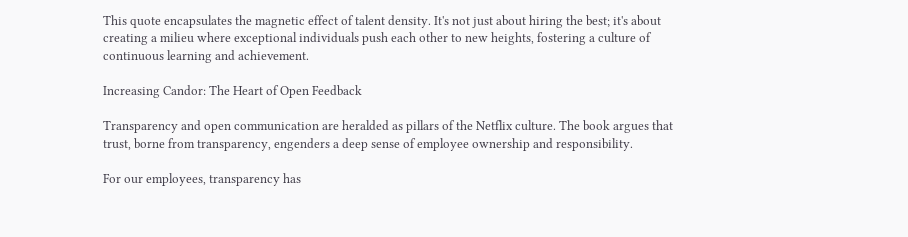This quote encapsulates the magnetic effect of talent density. It's not just about hiring the best; it's about creating a milieu where exceptional individuals push each other to new heights, fostering a culture of continuous learning and achievement.

Increasing Candor: The Heart of Open Feedback

Transparency and open communication are heralded as pillars of the Netflix culture. The book argues that trust, borne from transparency, engenders a deep sense of employee ownership and responsibility.

For our employees, transparency has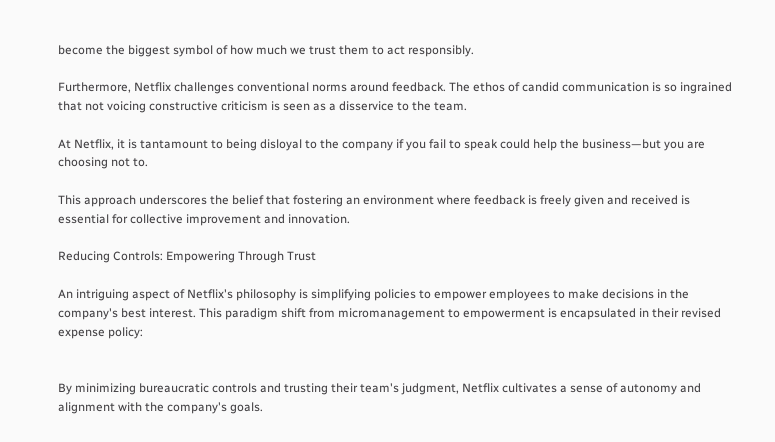become the biggest symbol of how much we trust them to act responsibly.

Furthermore, Netflix challenges conventional norms around feedback. The ethos of candid communication is so ingrained that not voicing constructive criticism is seen as a disservice to the team.

At Netflix, it is tantamount to being disloyal to the company if you fail to speak could help the business—but you are choosing not to.

This approach underscores the belief that fostering an environment where feedback is freely given and received is essential for collective improvement and innovation.

Reducing Controls: Empowering Through Trust

An intriguing aspect of Netflix's philosophy is simplifying policies to empower employees to make decisions in the company's best interest. This paradigm shift from micromanagement to empowerment is encapsulated in their revised expense policy:


By minimizing bureaucratic controls and trusting their team's judgment, Netflix cultivates a sense of autonomy and alignment with the company's goals.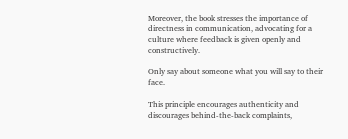Moreover, the book stresses the importance of directness in communication, advocating for a culture where feedback is given openly and constructively.

Only say about someone what you will say to their face.

This principle encourages authenticity and discourages behind-the-back complaints,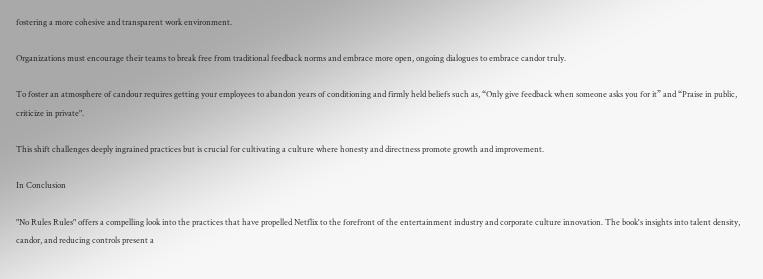fostering a more cohesive and transparent work environment.

Organizations must encourage their teams to break free from traditional feedback norms and embrace more open, ongoing dialogues to embrace candor truly.

To foster an atmosphere of candour requires getting your employees to abandon years of conditioning and firmly held beliefs such as, “Only give feedback when someone asks you for it” and “Praise in public, criticize in private".

This shift challenges deeply ingrained practices but is crucial for cultivating a culture where honesty and directness promote growth and improvement.

In Conclusion

"No Rules Rules" offers a compelling look into the practices that have propelled Netflix to the forefront of the entertainment industry and corporate culture innovation. The book's insights into talent density, candor, and reducing controls present a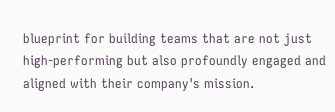blueprint for building teams that are not just high-performing but also profoundly engaged and aligned with their company's mission.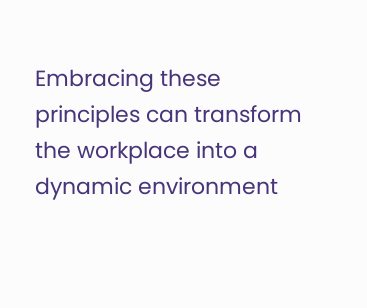Embracing these principles can transform the workplace into a dynamic environment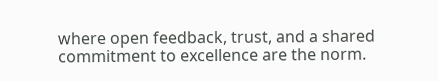where open feedback, trust, and a shared commitment to excellence are the norm.